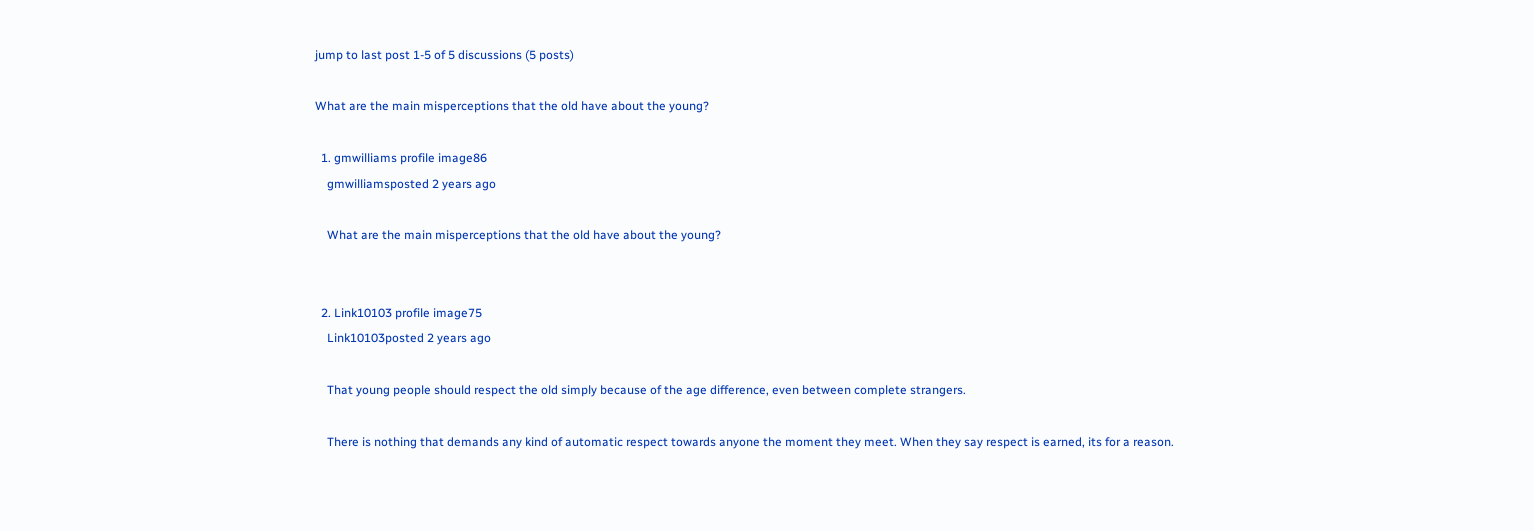jump to last post 1-5 of 5 discussions (5 posts)

What are the main misperceptions that the old have about the young?

  1. gmwilliams profile image86
    gmwilliamsposted 2 years ago

    What are the main misperceptions that the old have about the young?


  2. Link10103 profile image75
    Link10103posted 2 years ago

    That young people should respect the old simply because of the age difference, even between complete strangers.

    There is nothing that demands any kind of automatic respect towards anyone the moment they meet. When they say respect is earned, its for a reason.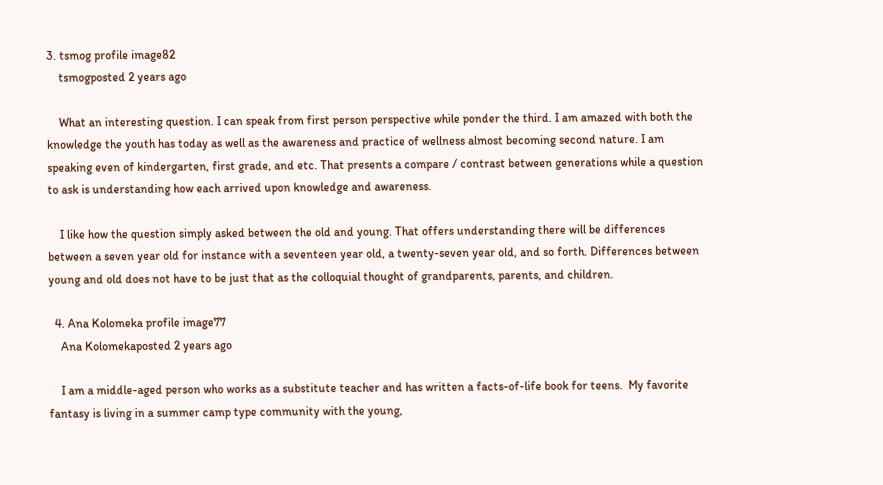3. tsmog profile image82
    tsmogposted 2 years ago

    What an interesting question. I can speak from first person perspective while ponder the third. I am amazed with both the knowledge the youth has today as well as the awareness and practice of wellness almost becoming second nature. I am speaking even of kindergarten, first grade, and etc. That presents a compare / contrast between generations while a question to ask is understanding how each arrived upon knowledge and awareness.

    I like how the question simply asked between the old and young. That offers understanding there will be differences between a seven year old for instance with a seventeen year old, a twenty-seven year old, and so forth. Differences between young and old does not have to be just that as the colloquial thought of grandparents, parents, and children.

  4. Ana Kolomeka profile image77
    Ana Kolomekaposted 2 years ago

    I am a middle-aged person who works as a substitute teacher and has written a facts-of-life book for teens.  My favorite fantasy is living in a summer camp type community with the young,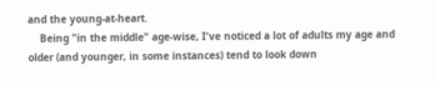and the young-at-heart.
    Being "in the middle" age-wise, I've noticed a lot of adults my age and older (and younger, in some instances) tend to look down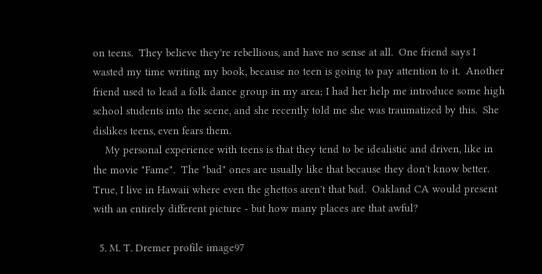on teens.  They believe they're rebellious, and have no sense at all.  One friend says I wasted my time writing my book, because no teen is going to pay attention to it.  Another friend used to lead a folk dance group in my area; I had her help me introduce some high school students into the scene, and she recently told me she was traumatized by this.  She dislikes teens, even fears them.
    My personal experience with teens is that they tend to be idealistic and driven, like in the movie "Fame".  The "bad" ones are usually like that because they don't know better.  True, I live in Hawaii where even the ghettos aren't that bad.  Oakland CA would present with an entirely different picture - but how many places are that awful?

  5. M. T. Dremer profile image97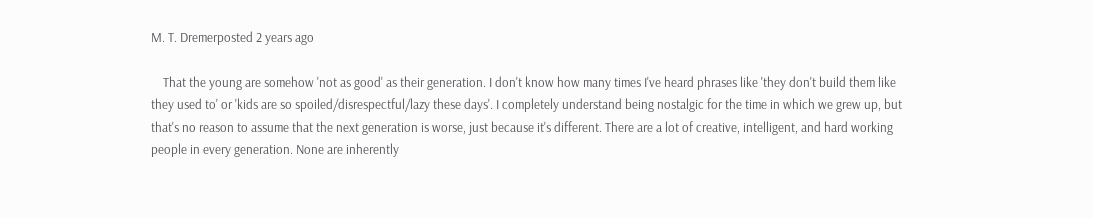M. T. Dremerposted 2 years ago

    That the young are somehow 'not as good' as their generation. I don't know how many times I've heard phrases like 'they don't build them like they used to' or 'kids are so spoiled/disrespectful/lazy these days'. I completely understand being nostalgic for the time in which we grew up, but that's no reason to assume that the next generation is worse, just because it's different. There are a lot of creative, intelligent, and hard working people in every generation. None are inherently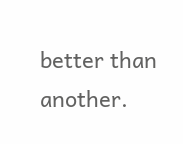better than another.